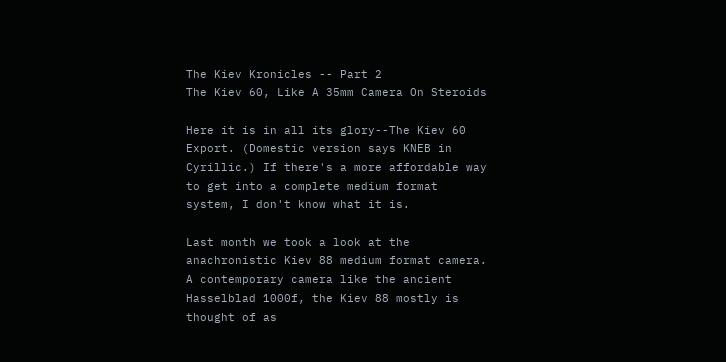The Kiev Kronicles -- Part 2
The Kiev 60, Like A 35mm Camera On Steroids

Here it is in all its glory--The Kiev 60 Export. (Domestic version says KNEB in Cyrillic.) If there's a more affordable way to get into a complete medium format system, I don't know what it is.

Last month we took a look at the anachronistic Kiev 88 medium format camera. A contemporary camera like the ancient Hasselblad 1000f, the Kiev 88 mostly is thought of as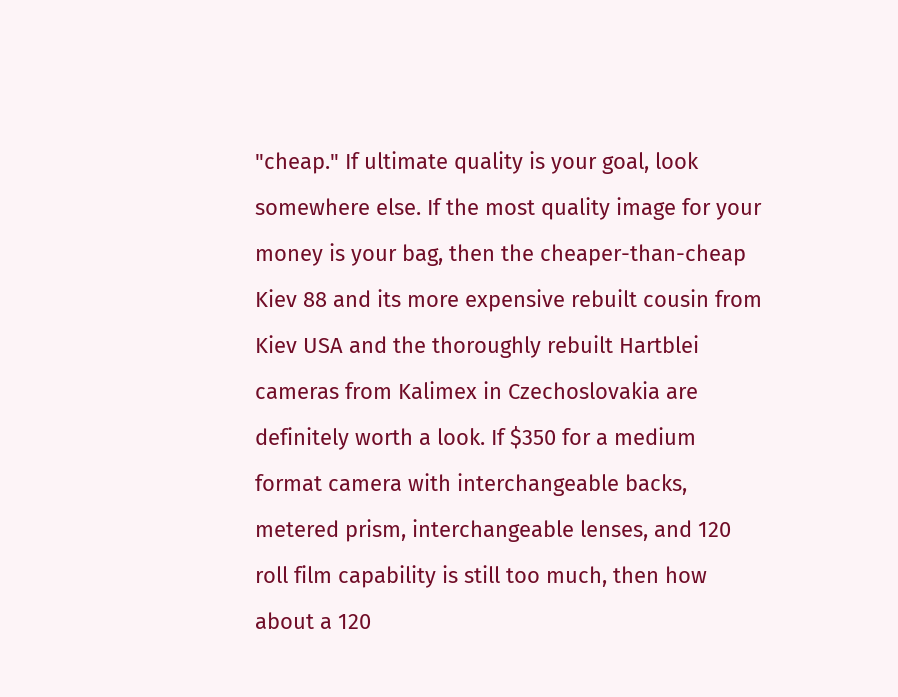"cheap." If ultimate quality is your goal, look somewhere else. If the most quality image for your money is your bag, then the cheaper-than-cheap Kiev 88 and its more expensive rebuilt cousin from Kiev USA and the thoroughly rebuilt Hartblei cameras from Kalimex in Czechoslovakia are definitely worth a look. If $350 for a medium format camera with interchangeable backs, metered prism, interchangeable lenses, and 120 roll film capability is still too much, then how about a 120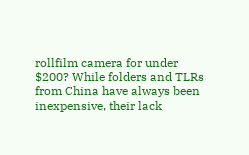rollfilm camera for under $200? While folders and TLRs from China have always been inexpensive, their lack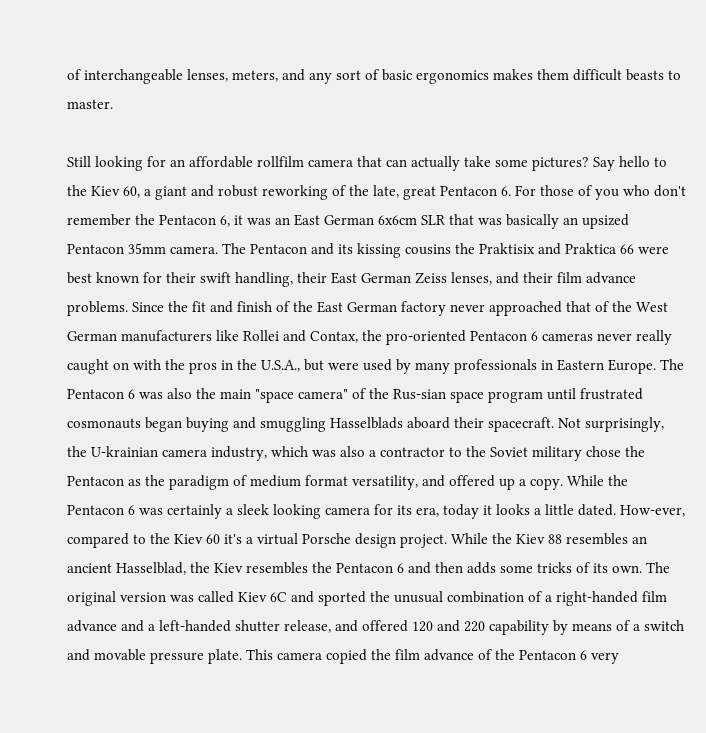of interchangeable lenses, meters, and any sort of basic ergonomics makes them difficult beasts to master.

Still looking for an affordable rollfilm camera that can actually take some pictures? Say hello to the Kiev 60, a giant and robust reworking of the late, great Pentacon 6. For those of you who don't remember the Pentacon 6, it was an East German 6x6cm SLR that was basically an upsized Pentacon 35mm camera. The Pentacon and its kissing cousins the Praktisix and Praktica 66 were best known for their swift handling, their East German Zeiss lenses, and their film advance problems. Since the fit and finish of the East German factory never approached that of the West German manufacturers like Rollei and Contax, the pro-oriented Pentacon 6 cameras never really caught on with the pros in the U.S.A., but were used by many professionals in Eastern Europe. The Pentacon 6 was also the main "space camera" of the Rus-sian space program until frustrated cosmonauts began buying and smuggling Hasselblads aboard their spacecraft. Not surprisingly, the U-krainian camera industry, which was also a contractor to the Soviet military chose the Pentacon as the paradigm of medium format versatility, and offered up a copy. While the Pentacon 6 was certainly a sleek looking camera for its era, today it looks a little dated. How-ever, compared to the Kiev 60 it's a virtual Porsche design project. While the Kiev 88 resembles an ancient Hasselblad, the Kiev resembles the Pentacon 6 and then adds some tricks of its own. The original version was called Kiev 6C and sported the unusual combination of a right-handed film advance and a left-handed shutter release, and offered 120 and 220 capability by means of a switch and movable pressure plate. This camera copied the film advance of the Pentacon 6 very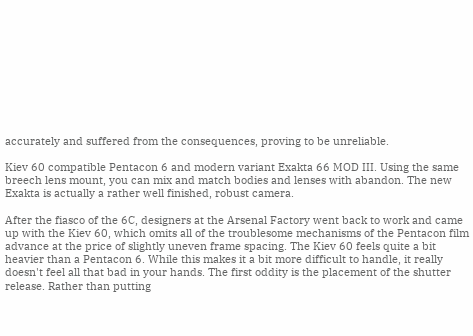accurately and suffered from the consequences, proving to be unreliable.

Kiev 60 compatible Pentacon 6 and modern variant Exakta 66 MOD III. Using the same breech lens mount, you can mix and match bodies and lenses with abandon. The new Exakta is actually a rather well finished, robust camera.

After the fiasco of the 6C, designers at the Arsenal Factory went back to work and came up with the Kiev 60, which omits all of the troublesome mechanisms of the Pentacon film advance at the price of slightly uneven frame spacing. The Kiev 60 feels quite a bit heavier than a Pentacon 6. While this makes it a bit more difficult to handle, it really doesn't feel all that bad in your hands. The first oddity is the placement of the shutter release. Rather than putting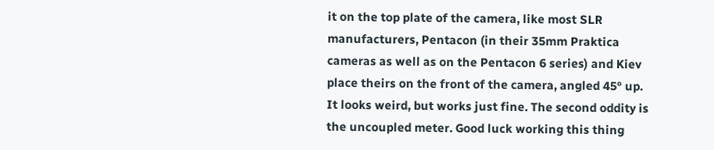it on the top plate of the camera, like most SLR manufacturers, Pentacon (in their 35mm Praktica cameras as well as on the Pentacon 6 series) and Kiev place theirs on the front of the camera, angled 45° up. It looks weird, but works just fine. The second oddity is the uncoupled meter. Good luck working this thing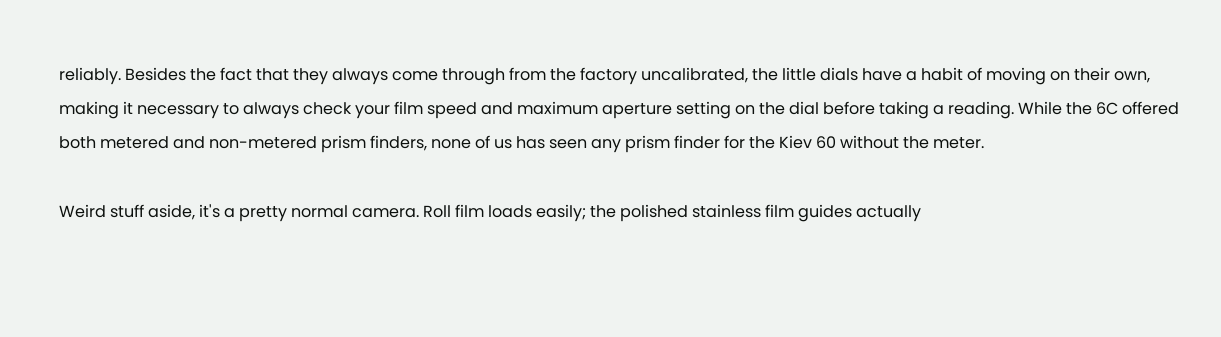reliably. Besides the fact that they always come through from the factory uncalibrated, the little dials have a habit of moving on their own, making it necessary to always check your film speed and maximum aperture setting on the dial before taking a reading. While the 6C offered both metered and non-metered prism finders, none of us has seen any prism finder for the Kiev 60 without the meter.

Weird stuff aside, it's a pretty normal camera. Roll film loads easily; the polished stainless film guides actually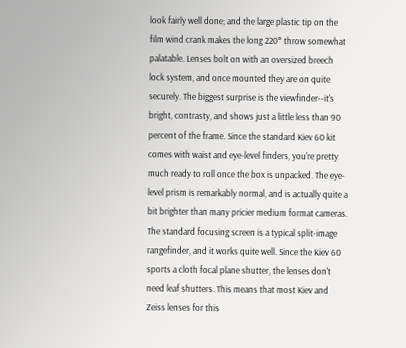look fairly well done; and the large plastic tip on the film wind crank makes the long 220° throw somewhat palatable. Lenses bolt on with an oversized breech lock system, and once mounted they are on quite securely. The biggest surprise is the viewfinder--it's bright, contrasty, and shows just a little less than 90 percent of the frame. Since the standard Kiev 60 kit comes with waist and eye-level finders, you're pretty much ready to roll once the box is unpacked. The eye-level prism is remarkably normal, and is actually quite a bit brighter than many pricier medium format cameras. The standard focusing screen is a typical split-image rangefinder, and it works quite well. Since the Kiev 60 sports a cloth focal plane shutter, the lenses don't need leaf shutters. This means that most Kiev and Zeiss lenses for this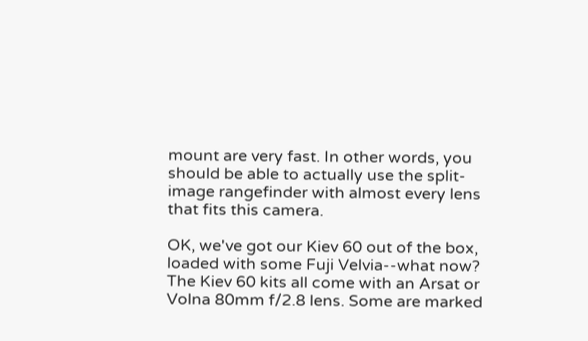mount are very fast. In other words, you should be able to actually use the split-image rangefinder with almost every lens that fits this camera.

OK, we've got our Kiev 60 out of the box, loaded with some Fuji Velvia--what now? The Kiev 60 kits all come with an Arsat or Volna 80mm f/2.8 lens. Some are marked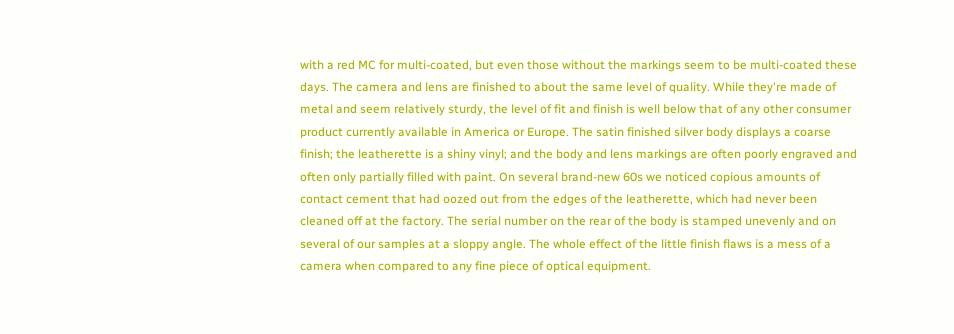with a red MC for multi-coated, but even those without the markings seem to be multi-coated these days. The camera and lens are finished to about the same level of quality. While they're made of metal and seem relatively sturdy, the level of fit and finish is well below that of any other consumer product currently available in America or Europe. The satin finished silver body displays a coarse finish; the leatherette is a shiny vinyl; and the body and lens markings are often poorly engraved and often only partially filled with paint. On several brand-new 60s we noticed copious amounts of contact cement that had oozed out from the edges of the leatherette, which had never been cleaned off at the factory. The serial number on the rear of the body is stamped unevenly and on several of our samples at a sloppy angle. The whole effect of the little finish flaws is a mess of a camera when compared to any fine piece of optical equipment.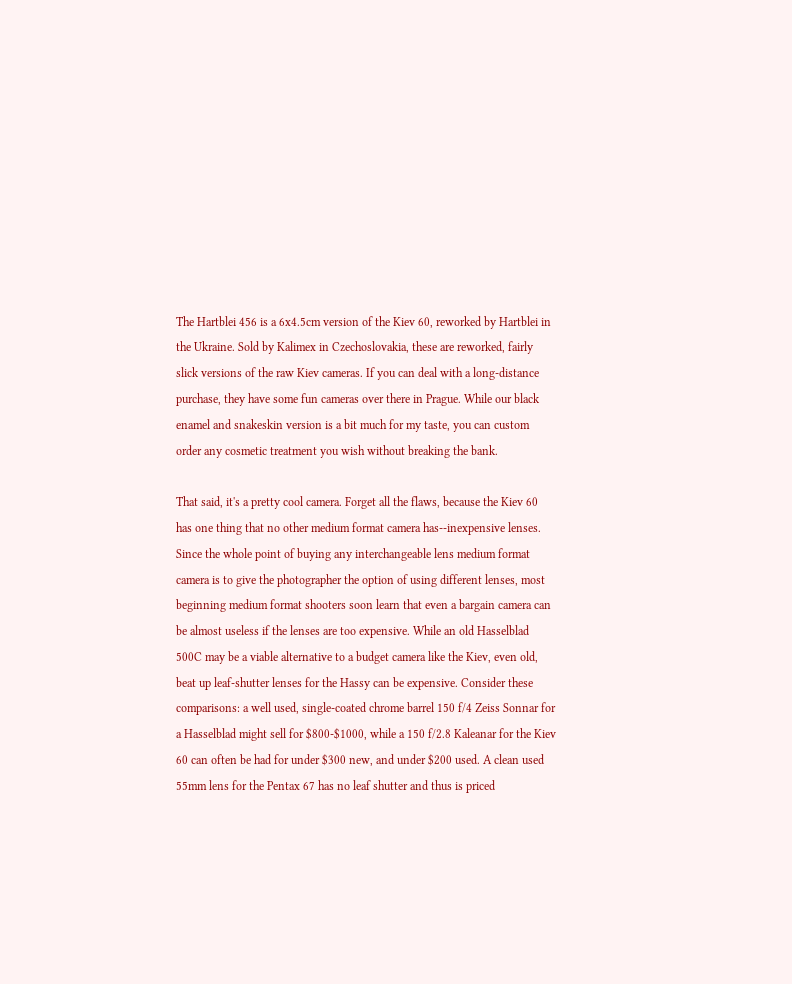The Hartblei 456 is a 6x4.5cm version of the Kiev 60, reworked by Hartblei in the Ukraine. Sold by Kalimex in Czechoslovakia, these are reworked, fairly slick versions of the raw Kiev cameras. If you can deal with a long-distance purchase, they have some fun cameras over there in Prague. While our black enamel and snakeskin version is a bit much for my taste, you can custom order any cosmetic treatment you wish without breaking the bank.

That said, it's a pretty cool camera. Forget all the flaws, because the Kiev 60 has one thing that no other medium format camera has--inexpensive lenses. Since the whole point of buying any interchangeable lens medium format camera is to give the photographer the option of using different lenses, most beginning medium format shooters soon learn that even a bargain camera can be almost useless if the lenses are too expensive. While an old Hasselblad 500C may be a viable alternative to a budget camera like the Kiev, even old, beat up leaf-shutter lenses for the Hassy can be expensive. Consider these comparisons: a well used, single-coated chrome barrel 150 f/4 Zeiss Sonnar for a Hasselblad might sell for $800-$1000, while a 150 f/2.8 Kaleanar for the Kiev 60 can often be had for under $300 new, and under $200 used. A clean used 55mm lens for the Pentax 67 has no leaf shutter and thus is priced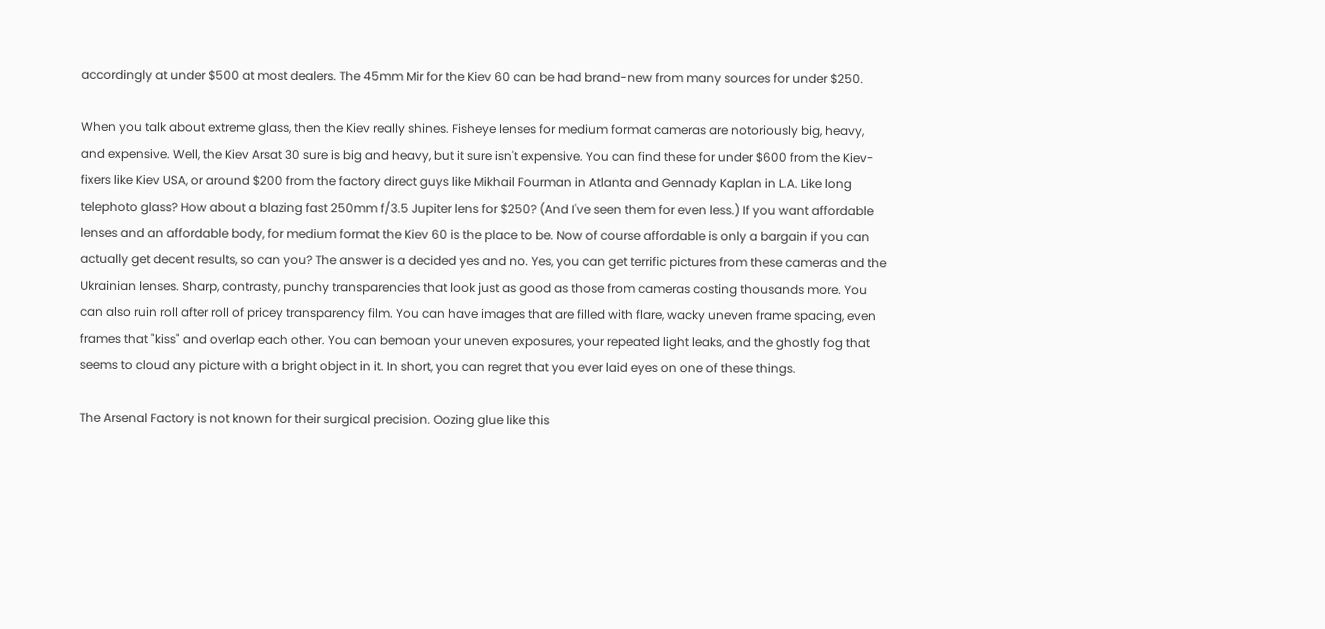accordingly at under $500 at most dealers. The 45mm Mir for the Kiev 60 can be had brand-new from many sources for under $250.

When you talk about extreme glass, then the Kiev really shines. Fisheye lenses for medium format cameras are notoriously big, heavy, and expensive. Well, the Kiev Arsat 30 sure is big and heavy, but it sure isn't expensive. You can find these for under $600 from the Kiev-fixers like Kiev USA, or around $200 from the factory direct guys like Mikhail Fourman in Atlanta and Gennady Kaplan in L.A. Like long telephoto glass? How about a blazing fast 250mm f/3.5 Jupiter lens for $250? (And I've seen them for even less.) If you want affordable lenses and an affordable body, for medium format the Kiev 60 is the place to be. Now of course affordable is only a bargain if you can actually get decent results, so can you? The answer is a decided yes and no. Yes, you can get terrific pictures from these cameras and the Ukrainian lenses. Sharp, contrasty, punchy transparencies that look just as good as those from cameras costing thousands more. You can also ruin roll after roll of pricey transparency film. You can have images that are filled with flare, wacky uneven frame spacing, even frames that "kiss" and overlap each other. You can bemoan your uneven exposures, your repeated light leaks, and the ghostly fog that seems to cloud any picture with a bright object in it. In short, you can regret that you ever laid eyes on one of these things.

The Arsenal Factory is not known for their surgical precision. Oozing glue like this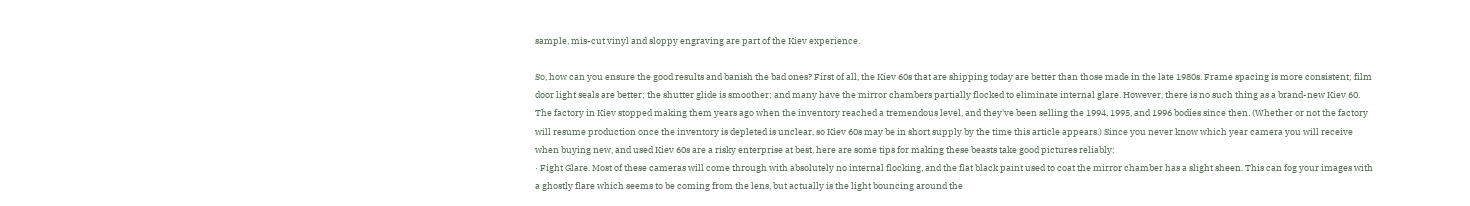sample, mis-cut vinyl and sloppy engraving are part of the Kiev experience.

So, how can you ensure the good results and banish the bad ones? First of all, the Kiev 60s that are shipping today are better than those made in the late 1980s. Frame spacing is more consistent; film door light seals are better; the shutter glide is smoother; and many have the mirror chambers partially flocked to eliminate internal glare. However, there is no such thing as a brand-new Kiev 60. The factory in Kiev stopped making them years ago when the inventory reached a tremendous level, and they've been selling the 1994, 1995, and 1996 bodies since then. (Whether or not the factory will resume production once the inventory is depleted is unclear, so Kiev 60s may be in short supply by the time this article appears.) Since you never know which year camera you will receive when buying new, and used Kiev 60s are a risky enterprise at best, here are some tips for making these beasts take good pictures reliably:
· Fight Glare. Most of these cameras will come through with absolutely no internal flocking, and the flat black paint used to coat the mirror chamber has a slight sheen. This can fog your images with a ghostly flare which seems to be coming from the lens, but actually is the light bouncing around the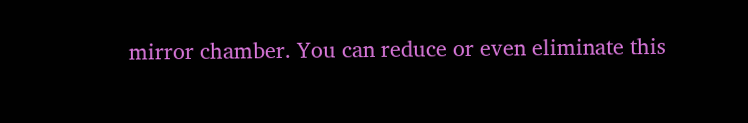mirror chamber. You can reduce or even eliminate this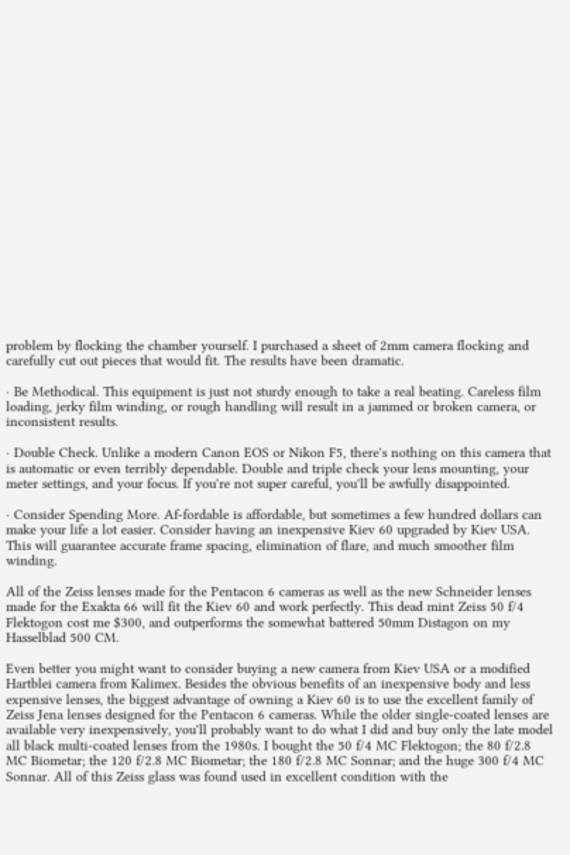problem by flocking the chamber yourself. I purchased a sheet of 2mm camera flocking and carefully cut out pieces that would fit. The results have been dramatic.

· Be Methodical. This equipment is just not sturdy enough to take a real beating. Careless film loading, jerky film winding, or rough handling will result in a jammed or broken camera, or inconsistent results.

· Double Check. Unlike a modern Canon EOS or Nikon F5, there's nothing on this camera that is automatic or even terribly dependable. Double and triple check your lens mounting, your meter settings, and your focus. If you're not super careful, you'll be awfully disappointed.

· Consider Spending More. Af-fordable is affordable, but sometimes a few hundred dollars can make your life a lot easier. Consider having an inexpensive Kiev 60 upgraded by Kiev USA. This will guarantee accurate frame spacing, elimination of flare, and much smoother film winding.

All of the Zeiss lenses made for the Pentacon 6 cameras as well as the new Schneider lenses made for the Exakta 66 will fit the Kiev 60 and work perfectly. This dead mint Zeiss 50 f/4 Flektogon cost me $300, and outperforms the somewhat battered 50mm Distagon on my Hasselblad 500 CM.

Even better you might want to consider buying a new camera from Kiev USA or a modified Hartblei camera from Kalimex. Besides the obvious benefits of an inexpensive body and less expensive lenses, the biggest advantage of owning a Kiev 60 is to use the excellent family of Zeiss Jena lenses designed for the Pentacon 6 cameras. While the older single-coated lenses are available very inexpensively, you'll probably want to do what I did and buy only the late model all black multi-coated lenses from the 1980s. I bought the 50 f/4 MC Flektogon; the 80 f/2.8 MC Biometar; the 120 f/2.8 MC Biometar; the 180 f/2.8 MC Sonnar; and the huge 300 f/4 MC Sonnar. All of this Zeiss glass was found used in excellent condition with the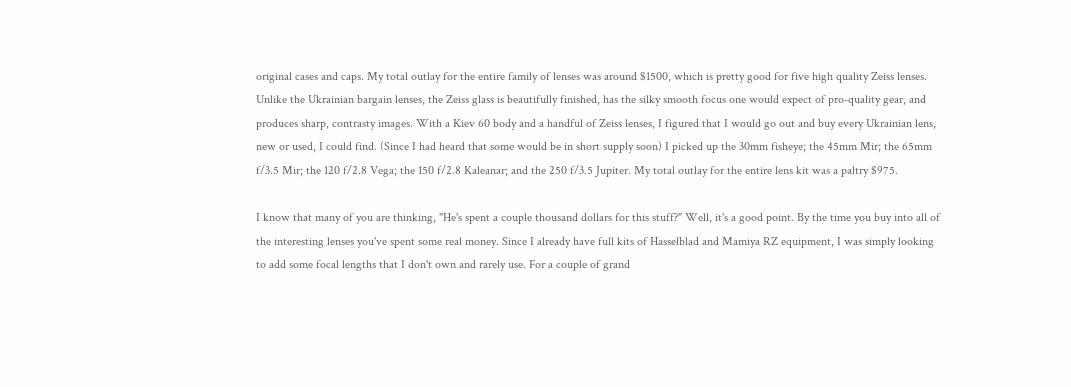original cases and caps. My total outlay for the entire family of lenses was around $1500, which is pretty good for five high quality Zeiss lenses. Unlike the Ukrainian bargain lenses, the Zeiss glass is beautifully finished, has the silky smooth focus one would expect of pro-quality gear, and produces sharp, contrasty images. With a Kiev 60 body and a handful of Zeiss lenses, I figured that I would go out and buy every Ukrainian lens, new or used, I could find. (Since I had heard that some would be in short supply soon) I picked up the 30mm fisheye; the 45mm Mir; the 65mm f/3.5 Mir; the 120 f/2.8 Vega; the 150 f/2.8 Kaleanar; and the 250 f/3.5 Jupiter. My total outlay for the entire lens kit was a paltry $975.

I know that many of you are thinking, "He's spent a couple thousand dollars for this stuff?" Well, it's a good point. By the time you buy into all of the interesting lenses you've spent some real money. Since I already have full kits of Hasselblad and Mamiya RZ equipment, I was simply looking to add some focal lengths that I don't own and rarely use. For a couple of grand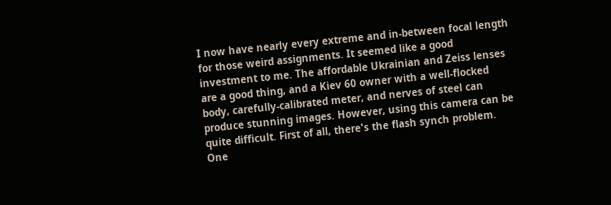I now have nearly every extreme and in-between focal length for those weird assignments. It seemed like a good investment to me. The affordable Ukrainian and Zeiss lenses are a good thing, and a Kiev 60 owner with a well-flocked body, carefully-calibrated meter, and nerves of steel can produce stunning images. However, using this camera can be quite difficult. First of all, there's the flash synch problem. One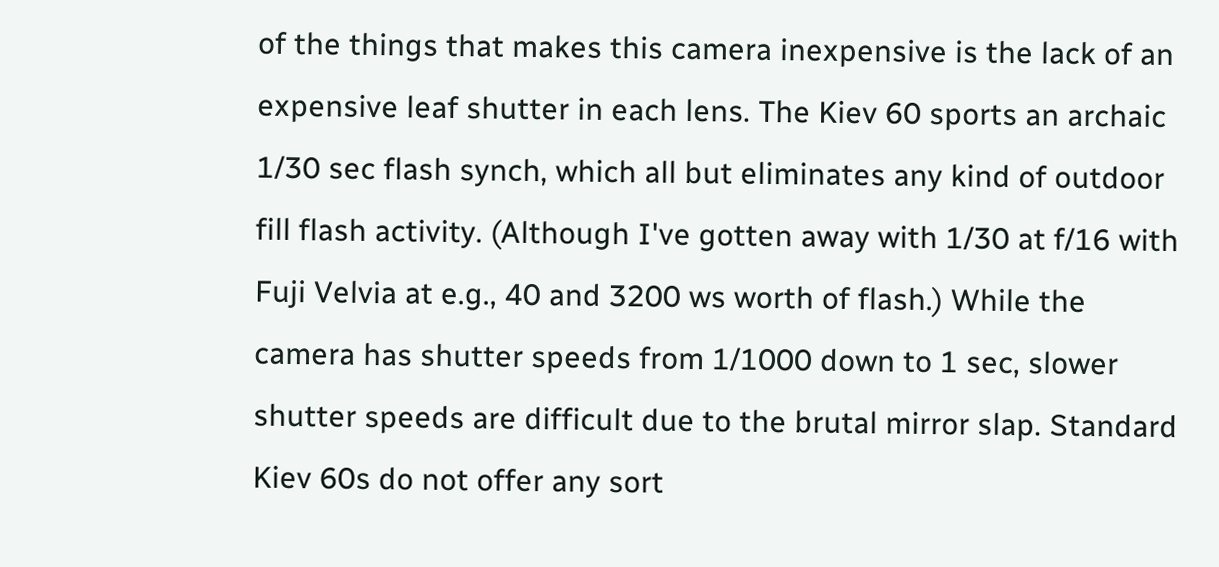of the things that makes this camera inexpensive is the lack of an expensive leaf shutter in each lens. The Kiev 60 sports an archaic 1/30 sec flash synch, which all but eliminates any kind of outdoor fill flash activity. (Although I've gotten away with 1/30 at f/16 with Fuji Velvia at e.g., 40 and 3200 ws worth of flash.) While the camera has shutter speeds from 1/1000 down to 1 sec, slower shutter speeds are difficult due to the brutal mirror slap. Standard Kiev 60s do not offer any sort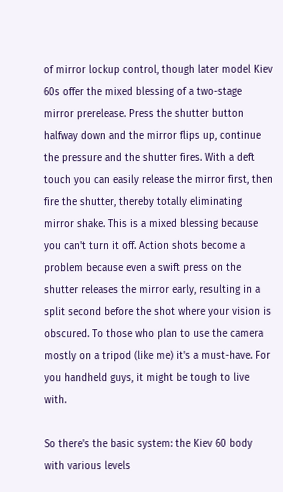of mirror lockup control, though later model Kiev 60s offer the mixed blessing of a two-stage mirror prerelease. Press the shutter button halfway down and the mirror flips up, continue the pressure and the shutter fires. With a deft touch you can easily release the mirror first, then fire the shutter, thereby totally eliminating mirror shake. This is a mixed blessing because you can't turn it off. Action shots become a problem because even a swift press on the shutter releases the mirror early, resulting in a split second before the shot where your vision is obscured. To those who plan to use the camera mostly on a tripod (like me) it's a must-have. For you handheld guys, it might be tough to live with.

So there's the basic system: the Kiev 60 body with various levels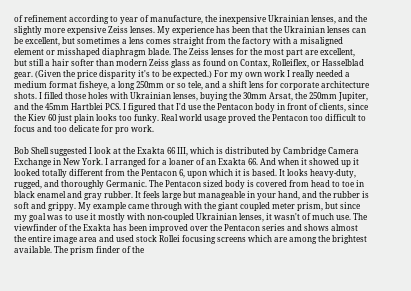of refinement according to year of manufacture, the inexpensive Ukrainian lenses, and the slightly more expensive Zeiss lenses. My experience has been that the Ukrainian lenses can be excellent, but sometimes a lens comes straight from the factory with a misaligned element or misshaped diaphragm blade. The Zeiss lenses for the most part are excellent, but still a hair softer than modern Zeiss glass as found on Contax, Rolleiflex, or Hasselblad gear. (Given the price disparity it's to be expected.) For my own work I really needed a medium format fisheye, a long 250mm or so tele, and a shift lens for corporate architecture shots. I filled those holes with Ukrainian lenses, buying the 30mm Arsat, the 250mm Jupiter, and the 45mm Hartblei PCS. I figured that I'd use the Pentacon body in front of clients, since the Kiev 60 just plain looks too funky. Real world usage proved the Pentacon too difficult to focus and too delicate for pro work.

Bob Shell suggested I look at the Exakta 66 III, which is distributed by Cambridge Camera Exchange in New York. I arranged for a loaner of an Exakta 66. And when it showed up it looked totally different from the Pentacon 6, upon which it is based. It looks heavy-duty, rugged, and thoroughly Germanic. The Pentacon sized body is covered from head to toe in black enamel and gray rubber. It feels large but manageable in your hand, and the rubber is soft and grippy. My example came through with the giant coupled meter prism, but since my goal was to use it mostly with non-coupled Ukrainian lenses, it wasn't of much use. The viewfinder of the Exakta has been improved over the Pentacon series and shows almost the entire image area and used stock Rollei focusing screens which are among the brightest available. The prism finder of the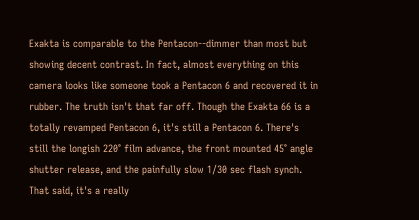Exakta is comparable to the Pentacon--dimmer than most but showing decent contrast. In fact, almost everything on this camera looks like someone took a Pentacon 6 and recovered it in rubber. The truth isn't that far off. Though the Exakta 66 is a totally revamped Pentacon 6, it's still a Pentacon 6. There's still the longish 220° film advance, the front mounted 45° angle shutter release, and the painfully slow 1/30 sec flash synch. That said, it's a really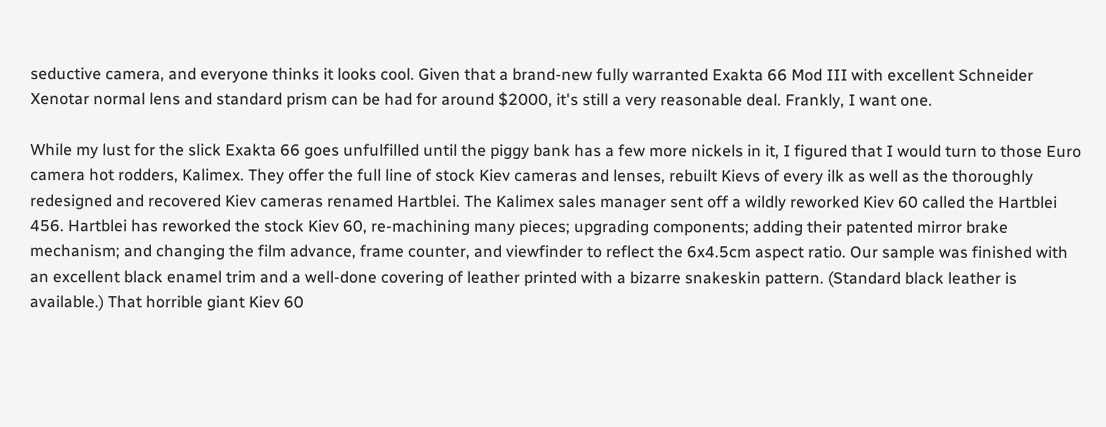seductive camera, and everyone thinks it looks cool. Given that a brand-new fully warranted Exakta 66 Mod III with excellent Schneider Xenotar normal lens and standard prism can be had for around $2000, it's still a very reasonable deal. Frankly, I want one.

While my lust for the slick Exakta 66 goes unfulfilled until the piggy bank has a few more nickels in it, I figured that I would turn to those Euro camera hot rodders, Kalimex. They offer the full line of stock Kiev cameras and lenses, rebuilt Kievs of every ilk as well as the thoroughly redesigned and recovered Kiev cameras renamed Hartblei. The Kalimex sales manager sent off a wildly reworked Kiev 60 called the Hartblei 456. Hartblei has reworked the stock Kiev 60, re-machining many pieces; upgrading components; adding their patented mirror brake mechanism; and changing the film advance, frame counter, and viewfinder to reflect the 6x4.5cm aspect ratio. Our sample was finished with an excellent black enamel trim and a well-done covering of leather printed with a bizarre snakeskin pattern. (Standard black leather is available.) That horrible giant Kiev 60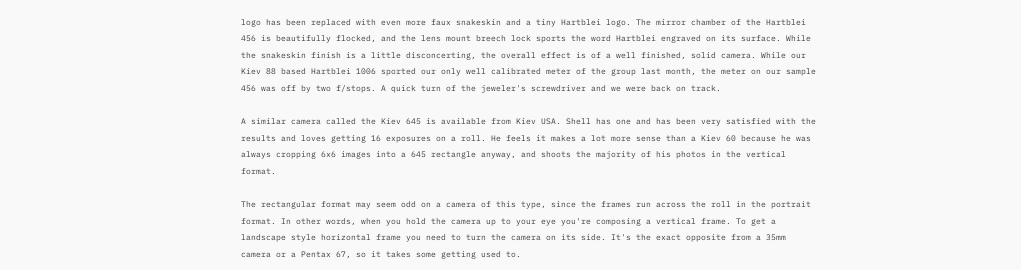logo has been replaced with even more faux snakeskin and a tiny Hartblei logo. The mirror chamber of the Hartblei 456 is beautifully flocked, and the lens mount breech lock sports the word Hartblei engraved on its surface. While the snakeskin finish is a little disconcerting, the overall effect is of a well finished, solid camera. While our Kiev 88 based Hartblei 1006 sported our only well calibrated meter of the group last month, the meter on our sample 456 was off by two f/stops. A quick turn of the jeweler's screwdriver and we were back on track.

A similar camera called the Kiev 645 is available from Kiev USA. Shell has one and has been very satisfied with the results and loves getting 16 exposures on a roll. He feels it makes a lot more sense than a Kiev 60 because he was always cropping 6x6 images into a 645 rectangle anyway, and shoots the majority of his photos in the vertical format.

The rectangular format may seem odd on a camera of this type, since the frames run across the roll in the portrait format. In other words, when you hold the camera up to your eye you're composing a vertical frame. To get a landscape style horizontal frame you need to turn the camera on its side. It's the exact opposite from a 35mm camera or a Pentax 67, so it takes some getting used to.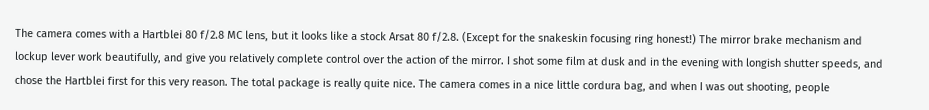The camera comes with a Hartblei 80 f/2.8 MC lens, but it looks like a stock Arsat 80 f/2.8. (Except for the snakeskin focusing ring honest!) The mirror brake mechanism and lockup lever work beautifully, and give you relatively complete control over the action of the mirror. I shot some film at dusk and in the evening with longish shutter speeds, and chose the Hartblei first for this very reason. The total package is really quite nice. The camera comes in a nice little cordura bag, and when I was out shooting, people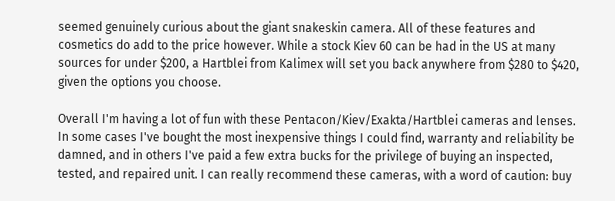seemed genuinely curious about the giant snakeskin camera. All of these features and cosmetics do add to the price however. While a stock Kiev 60 can be had in the US at many sources for under $200, a Hartblei from Kalimex will set you back anywhere from $280 to $420, given the options you choose.

Overall I'm having a lot of fun with these Pentacon/Kiev/Exakta/Hartblei cameras and lenses. In some cases I've bought the most inexpensive things I could find, warranty and reliability be damned, and in others I've paid a few extra bucks for the privilege of buying an inspected, tested, and repaired unit. I can really recommend these cameras, with a word of caution: buy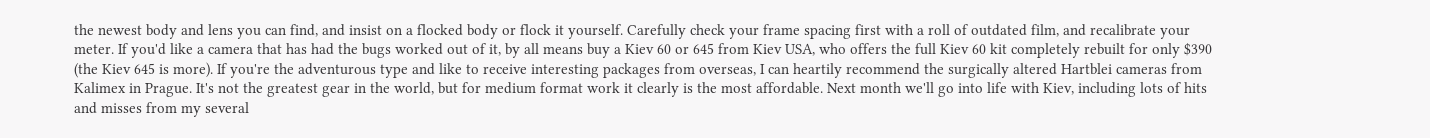the newest body and lens you can find, and insist on a flocked body or flock it yourself. Carefully check your frame spacing first with a roll of outdated film, and recalibrate your meter. If you'd like a camera that has had the bugs worked out of it, by all means buy a Kiev 60 or 645 from Kiev USA, who offers the full Kiev 60 kit completely rebuilt for only $390 (the Kiev 645 is more). If you're the adventurous type and like to receive interesting packages from overseas, I can heartily recommend the surgically altered Hartblei cameras from Kalimex in Prague. It's not the greatest gear in the world, but for medium format work it clearly is the most affordable. Next month we'll go into life with Kiev, including lots of hits and misses from my several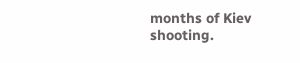months of Kiev shooting.